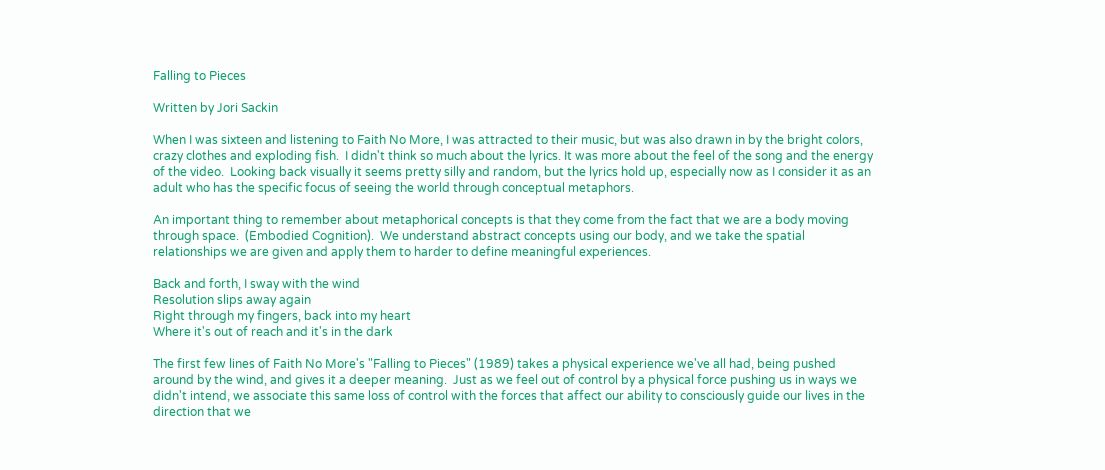Falling to Pieces

Written by Jori Sackin

When I was sixteen and listening to Faith No More, I was attracted to their music, but was also drawn in by the bright colors, crazy clothes and exploding fish.  I didn't think so much about the lyrics. It was more about the feel of the song and the energy of the video.  Looking back visually it seems pretty silly and random, but the lyrics hold up, especially now as I consider it as an adult who has the specific focus of seeing the world through conceptual metaphors.

An important thing to remember about metaphorical concepts is that they come from the fact that we are a body moving through space.  (Embodied Cognition).  We understand abstract concepts using our body, and we take the spatial relationships we are given and apply them to harder to define meaningful experiences.

Back and forth, I sway with the wind
Resolution slips away again
Right through my fingers, back into my heart
Where it's out of reach and it's in the dark

The first few lines of Faith No More's "Falling to Pieces" (1989) takes a physical experience we've all had, being pushed around by the wind, and gives it a deeper meaning.  Just as we feel out of control by a physical force pushing us in ways we didn't intend, we associate this same loss of control with the forces that affect our ability to consciously guide our lives in the direction that we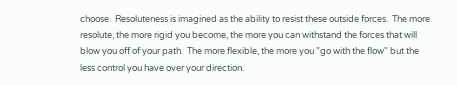choose.  Resoluteness is imagined as the ability to resist these outside forces.  The more resolute, the more rigid you become, the more you can withstand the forces that will blow you off of your path.  The more flexible, the more you "go with the flow" but the less control you have over your direction.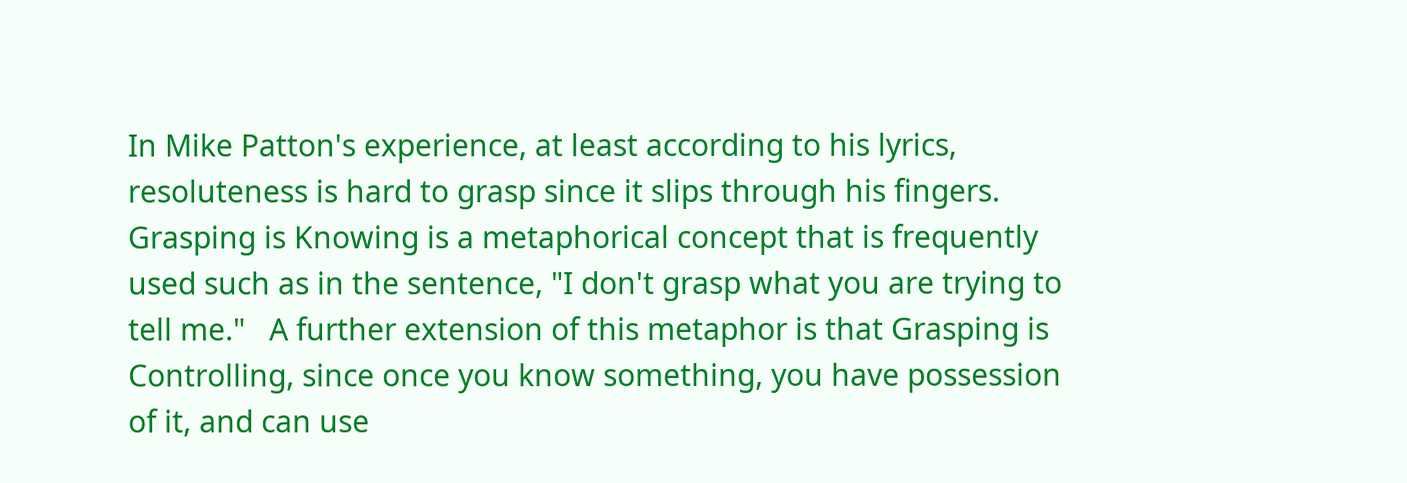In Mike Patton's experience, at least according to his lyrics, resoluteness is hard to grasp since it slips through his fingers.  Grasping is Knowing is a metaphorical concept that is frequently used such as in the sentence, "I don't grasp what you are trying to tell me."   A further extension of this metaphor is that Grasping is Controlling, since once you know something, you have possession of it, and can use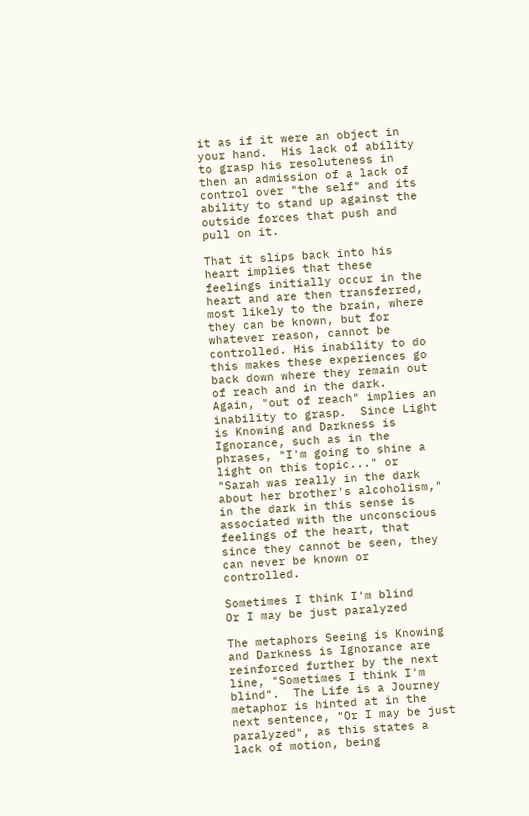it as if it were an object in your hand.  His lack of ability to grasp his resoluteness in then an admission of a lack of control over "the self" and its ability to stand up against the outside forces that push and pull on it.

That it slips back into his heart implies that these feelings initially occur in the heart and are then transferred, most likely to the brain, where they can be known, but for whatever reason, cannot be controlled. His inability to do this makes these experiences go back down where they remain out of reach and in the dark.  Again, "out of reach" implies an inability to grasp.  Since Light is Knowing and Darkness is Ignorance, such as in the phrases, "I'm going to shine a light on this topic..." or "Sarah was really in the dark about her brother's alcoholism," in the dark in this sense is associated with the unconscious feelings of the heart, that since they cannot be seen, they can never be known or controlled.

Sometimes I think I'm blind
Or I may be just paralyzed

The metaphors Seeing is Knowing and Darkness is Ignorance are reinforced further by the next line, "Sometimes I think I'm blind".  The Life is a Journey metaphor is hinted at in the next sentence, "Or I may be just paralyzed", as this states a lack of motion, being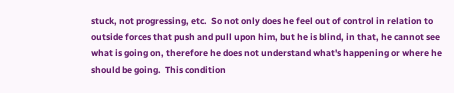stuck, not progressing, etc.  So not only does he feel out of control in relation to outside forces that push and pull upon him, but he is blind, in that, he cannot see what is going on, therefore he does not understand what's happening or where he should be going.  This condition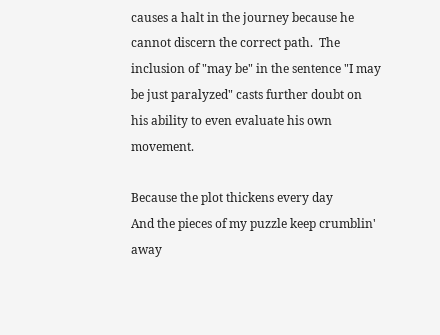causes a halt in the journey because he cannot discern the correct path.  The inclusion of "may be" in the sentence "I may be just paralyzed" casts further doubt on his ability to even evaluate his own movement.

Because the plot thickens every day
And the pieces of my puzzle keep crumblin' away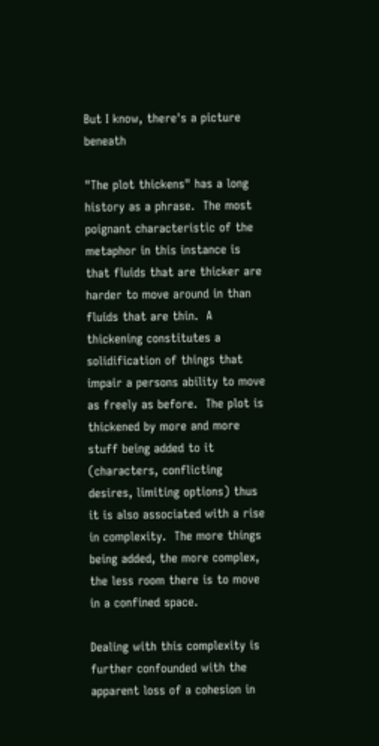But I know, there's a picture beneath

"The plot thickens" has a long history as a phrase.  The most poignant characteristic of the metaphor in this instance is that fluids that are thicker are harder to move around in than fluids that are thin.  A thickening constitutes a solidification of things that impair a persons ability to move as freely as before.  The plot is thickened by more and more stuff being added to it (characters, conflicting desires, limiting options) thus it is also associated with a rise in complexity.  The more things being added, the more complex, the less room there is to move in a confined space.

Dealing with this complexity is further confounded with the apparent loss of a cohesion in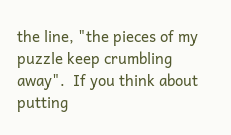the line, "the pieces of my puzzle keep crumbling away".  If you think about putting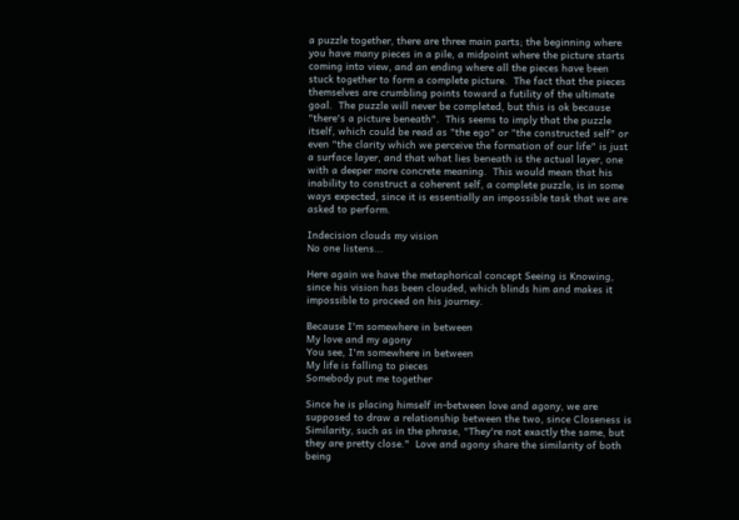a puzzle together, there are three main parts; the beginning where you have many pieces in a pile, a midpoint where the picture starts coming into view, and an ending where all the pieces have been stuck together to form a complete picture.  The fact that the pieces themselves are crumbling points toward a futility of the ultimate goal.  The puzzle will never be completed, but this is ok because "there's a picture beneath".  This seems to imply that the puzzle itself, which could be read as "the ego" or "the constructed self" or even "the clarity which we perceive the formation of our life" is just a surface layer, and that what lies beneath is the actual layer, one with a deeper more concrete meaning.  This would mean that his inability to construct a coherent self, a complete puzzle, is in some ways expected, since it is essentially an impossible task that we are asked to perform.

Indecision clouds my vision
No one listens...

Here again we have the metaphorical concept Seeing is Knowing, since his vision has been clouded, which blinds him and makes it impossible to proceed on his journey.

Because I'm somewhere in between
My love and my agony
You see, I'm somewhere in between
My life is falling to pieces
Somebody put me together

Since he is placing himself in-between love and agony, we are supposed to draw a relationship between the two, since Closeness is Similarity, such as in the phrase, "They're not exactly the same, but they are pretty close."  Love and agony share the similarity of both being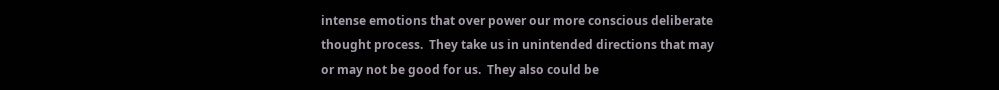intense emotions that over power our more conscious deliberate thought process.  They take us in unintended directions that may or may not be good for us.  They also could be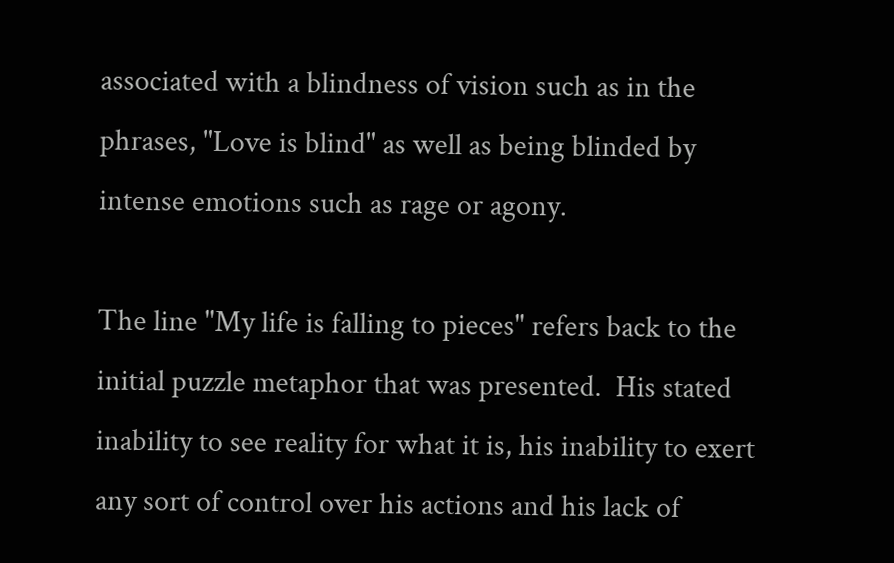associated with a blindness of vision such as in the phrases, "Love is blind" as well as being blinded by intense emotions such as rage or agony.

The line "My life is falling to pieces" refers back to the initial puzzle metaphor that was presented.  His stated inability to see reality for what it is, his inability to exert any sort of control over his actions and his lack of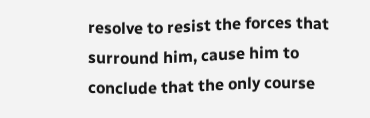resolve to resist the forces that surround him, cause him to conclude that the only course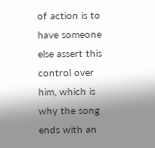of action is to have someone else assert this control over him, which is why the song ends with an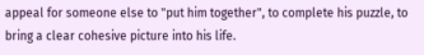appeal for someone else to "put him together", to complete his puzzle, to bring a clear cohesive picture into his life.